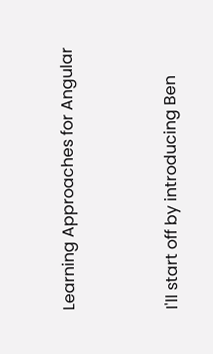Learning Approaches for Angular


I'll start off by introducing Ben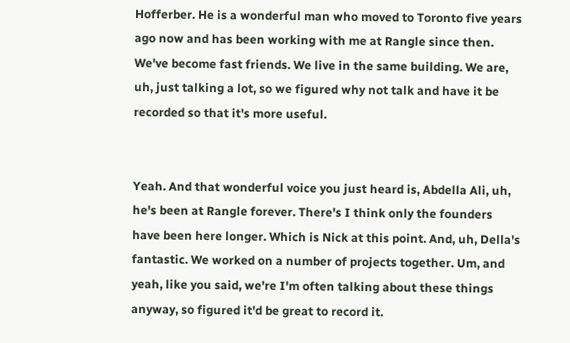Hofferber. He is a wonderful man who moved to Toronto five years ago now and has been working with me at Rangle since then. We've become fast friends. We live in the same building. We are, uh, just talking a lot, so we figured why not talk and have it be recorded so that it's more useful.


Yeah. And that wonderful voice you just heard is, Abdella Ali, uh, he's been at Rangle forever. There's I think only the founders have been here longer. Which is Nick at this point. And, uh, Della's fantastic. We worked on a number of projects together. Um, and yeah, like you said, we're I'm often talking about these things anyway, so figured it'd be great to record it.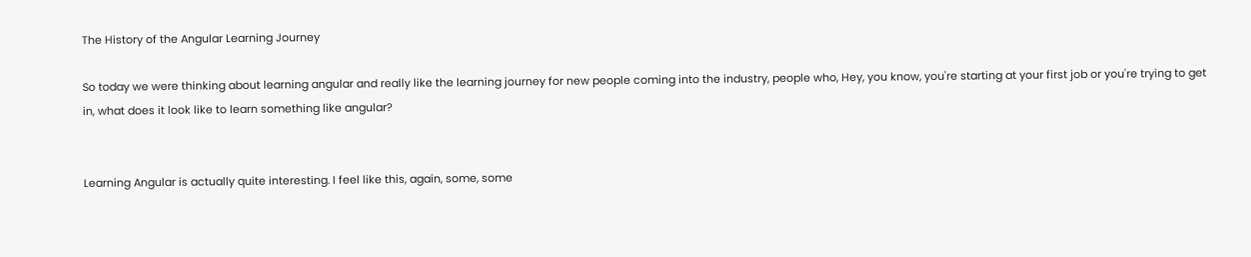The History of the Angular Learning Journey

So today we were thinking about learning angular and really like the learning journey for new people coming into the industry, people who, Hey, you know, you're starting at your first job or you're trying to get in, what does it look like to learn something like angular?


Learning Angular is actually quite interesting. I feel like this, again, some, some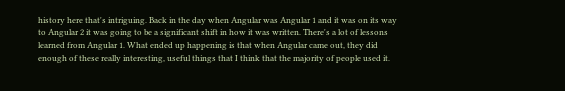history here that's intriguing. Back in the day when Angular was Angular 1 and it was on its way to Angular 2 it was going to be a significant shift in how it was written. There's a lot of lessons learned from Angular 1. What ended up happening is that when Angular came out, they did enough of these really interesting, useful things that I think that the majority of people used it.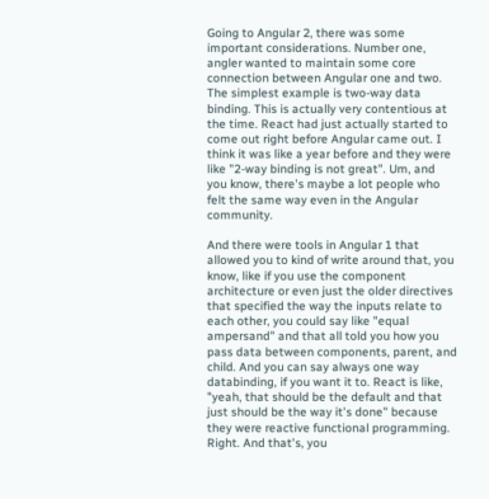Going to Angular 2, there was some important considerations. Number one, angler wanted to maintain some core connection between Angular one and two. The simplest example is two-way data binding. This is actually very contentious at the time. React had just actually started to come out right before Angular came out. I think it was like a year before and they were like "2-way binding is not great". Um, and you know, there's maybe a lot people who felt the same way even in the Angular community.

And there were tools in Angular 1 that allowed you to kind of write around that, you know, like if you use the component architecture or even just the older directives that specified the way the inputs relate to each other, you could say like "equal ampersand" and that all told you how you pass data between components, parent, and child. And you can say always one way databinding, if you want it to. React is like, "yeah, that should be the default and that just should be the way it's done" because they were reactive functional programming. Right. And that's, you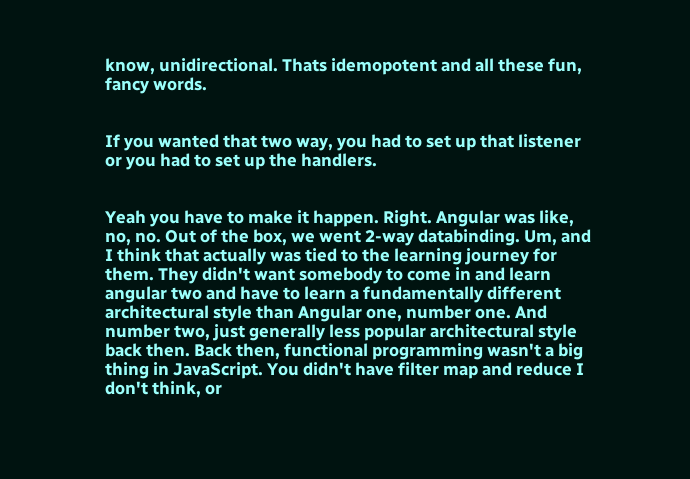know, unidirectional. Thats idemopotent and all these fun, fancy words.


If you wanted that two way, you had to set up that listener or you had to set up the handlers.


Yeah you have to make it happen. Right. Angular was like, no, no. Out of the box, we went 2-way databinding. Um, and I think that actually was tied to the learning journey for them. They didn't want somebody to come in and learn angular two and have to learn a fundamentally different architectural style than Angular one, number one. And number two, just generally less popular architectural style back then. Back then, functional programming wasn't a big thing in JavaScript. You didn't have filter map and reduce I don't think, or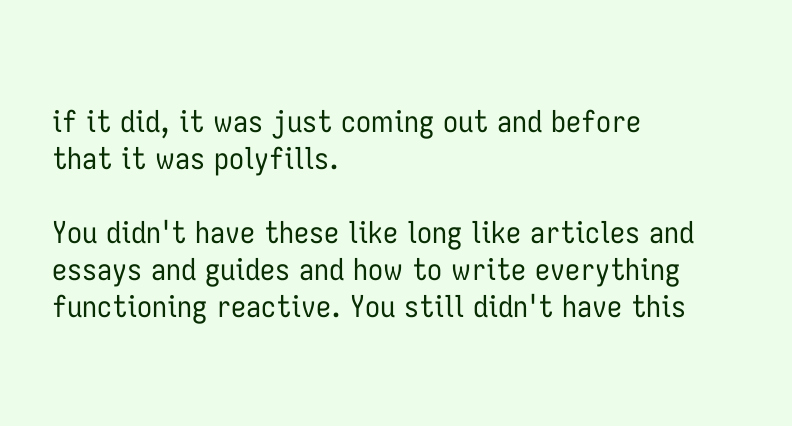if it did, it was just coming out and before that it was polyfills.

You didn't have these like long like articles and essays and guides and how to write everything functioning reactive. You still didn't have this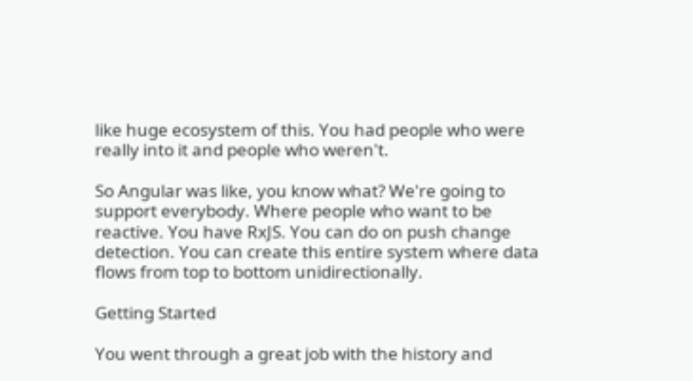like huge ecosystem of this. You had people who were really into it and people who weren't.

So Angular was like, you know what? We're going to support everybody. Where people who want to be reactive. You have RxJS. You can do on push change detection. You can create this entire system where data flows from top to bottom unidirectionally.

Getting Started

You went through a great job with the history and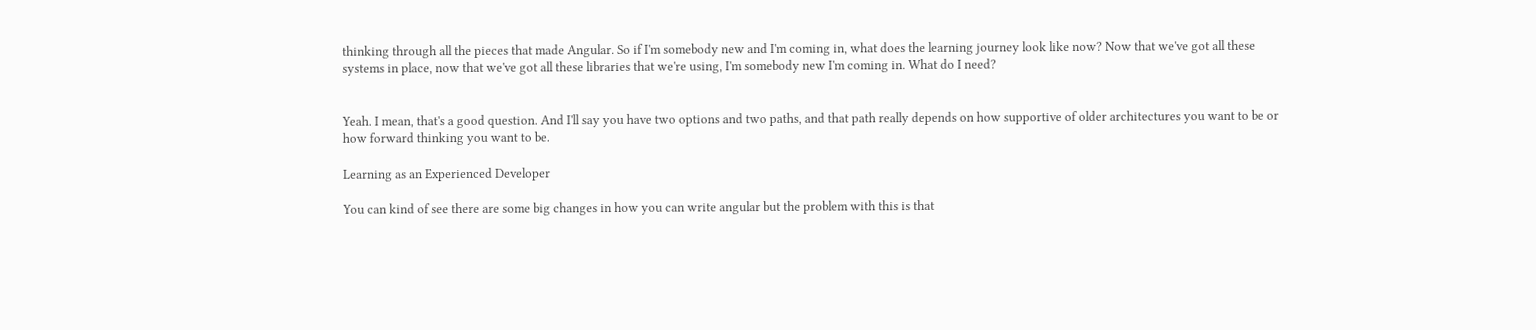thinking through all the pieces that made Angular. So if I'm somebody new and I'm coming in, what does the learning journey look like now? Now that we've got all these systems in place, now that we've got all these libraries that we're using, I'm somebody new I'm coming in. What do I need?


Yeah. I mean, that's a good question. And I'll say you have two options and two paths, and that path really depends on how supportive of older architectures you want to be or how forward thinking you want to be.

Learning as an Experienced Developer

You can kind of see there are some big changes in how you can write angular but the problem with this is that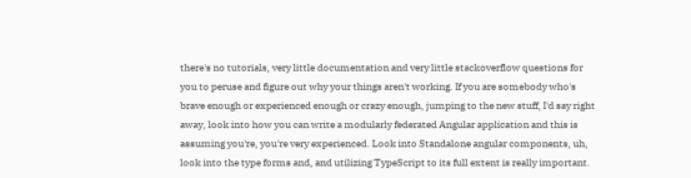there's no tutorials, very little documentation and very little stackoverflow questions for you to peruse and figure out why your things aren't working. If you are somebody who's brave enough or experienced enough or crazy enough, jumping to the new stuff, I'd say right away, look into how you can write a modularly federated Angular application and this is assuming you're, you're very experienced. Look into Standalone angular components, uh, look into the type forms and, and utilizing TypeScript to its full extent is really important.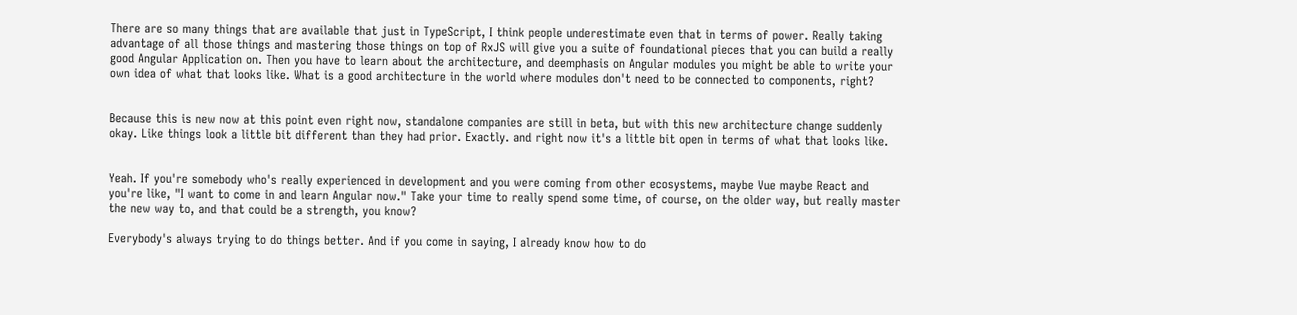There are so many things that are available that just in TypeScript, I think people underestimate even that in terms of power. Really taking advantage of all those things and mastering those things on top of RxJS will give you a suite of foundational pieces that you can build a really good Angular Application on. Then you have to learn about the architecture, and deemphasis on Angular modules you might be able to write your own idea of what that looks like. What is a good architecture in the world where modules don't need to be connected to components, right?


Because this is new now at this point even right now, standalone companies are still in beta, but with this new architecture change suddenly okay. Like things look a little bit different than they had prior. Exactly. and right now it's a little bit open in terms of what that looks like.


Yeah. If you're somebody who's really experienced in development and you were coming from other ecosystems, maybe Vue maybe React and you're like, "I want to come in and learn Angular now." Take your time to really spend some time, of course, on the older way, but really master the new way to, and that could be a strength, you know?

Everybody's always trying to do things better. And if you come in saying, I already know how to do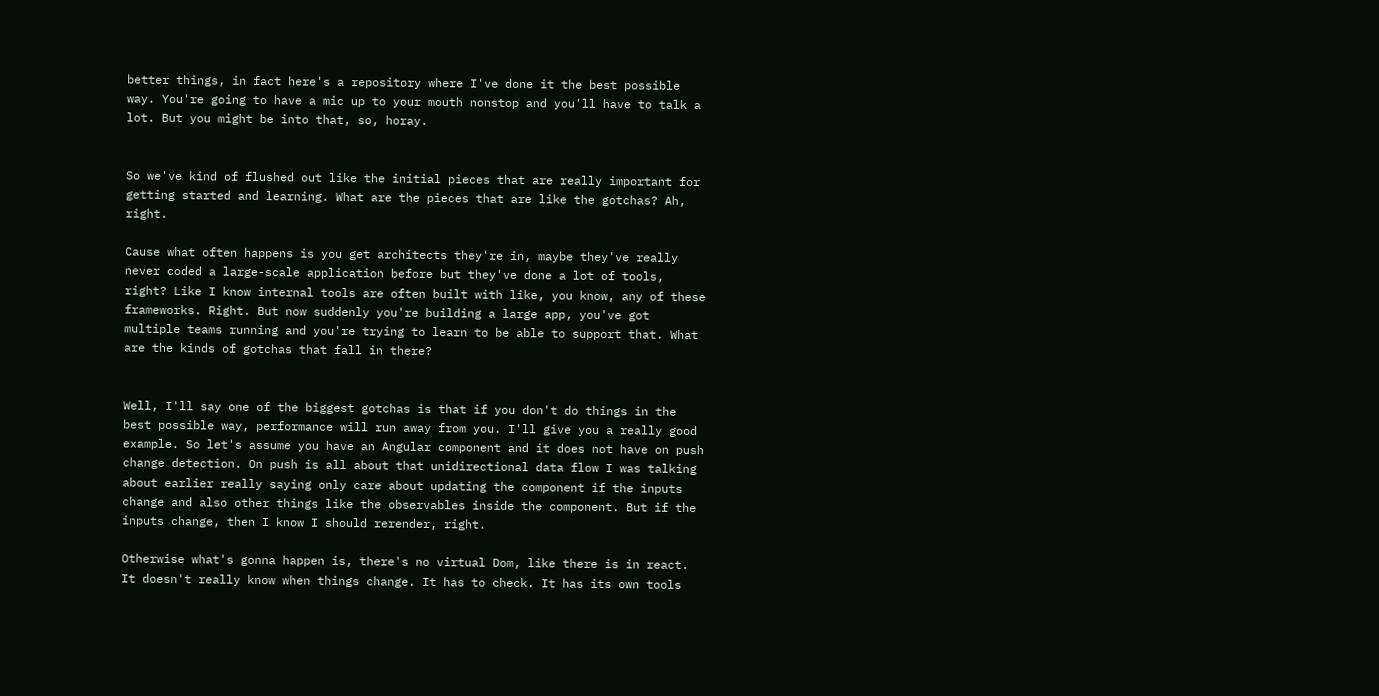better things, in fact here's a repository where I've done it the best possible way. You're going to have a mic up to your mouth nonstop and you'll have to talk a lot. But you might be into that, so, horay.


So we've kind of flushed out like the initial pieces that are really important for getting started and learning. What are the pieces that are like the gotchas? Ah, right.

Cause what often happens is you get architects they're in, maybe they've really never coded a large-scale application before but they've done a lot of tools, right? Like I know internal tools are often built with like, you know, any of these frameworks. Right. But now suddenly you're building a large app, you've got multiple teams running and you're trying to learn to be able to support that. What are the kinds of gotchas that fall in there?


Well, I'll say one of the biggest gotchas is that if you don't do things in the best possible way, performance will run away from you. I'll give you a really good example. So let's assume you have an Angular component and it does not have on push change detection. On push is all about that unidirectional data flow I was talking about earlier really saying only care about updating the component if the inputs change and also other things like the observables inside the component. But if the inputs change, then I know I should rerender, right.

Otherwise what's gonna happen is, there's no virtual Dom, like there is in react. It doesn't really know when things change. It has to check. It has its own tools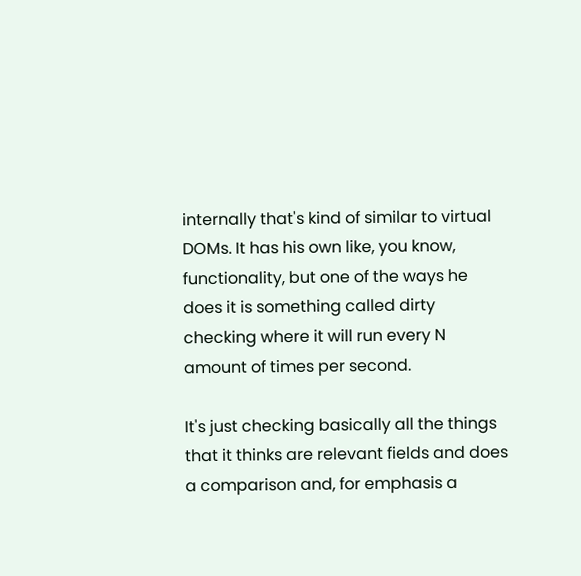internally that's kind of similar to virtual DOMs. It has his own like, you know, functionality, but one of the ways he does it is something called dirty checking where it will run every N amount of times per second.

It's just checking basically all the things that it thinks are relevant fields and does a comparison and, for emphasis a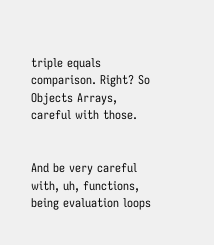triple equals comparison. Right? So Objects Arrays, careful with those.


And be very careful with, uh, functions, being evaluation loops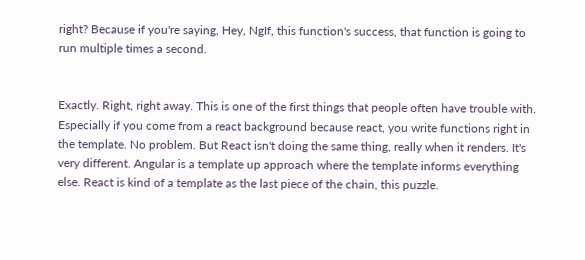right? Because if you're saying, Hey, NgIf, this function's success, that function is going to run multiple times a second.


Exactly. Right, right away. This is one of the first things that people often have trouble with. Especially if you come from a react background because react, you write functions right in the template. No problem. But React isn't doing the same thing, really when it renders. It's very different. Angular is a template up approach where the template informs everything else. React is kind of a template as the last piece of the chain, this puzzle.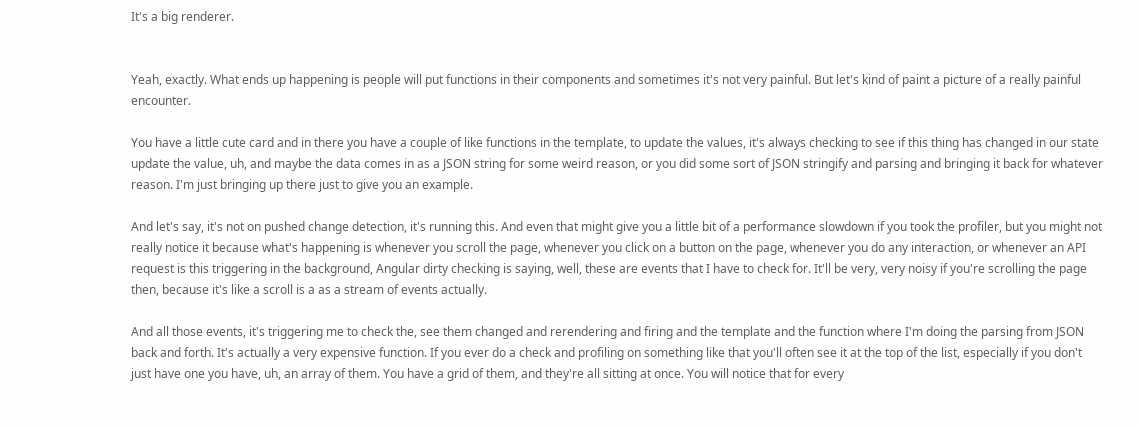It's a big renderer.


Yeah, exactly. What ends up happening is people will put functions in their components and sometimes it's not very painful. But let's kind of paint a picture of a really painful encounter.

You have a little cute card and in there you have a couple of like functions in the template, to update the values, it's always checking to see if this thing has changed in our state update the value, uh, and maybe the data comes in as a JSON string for some weird reason, or you did some sort of JSON stringify and parsing and bringing it back for whatever reason. I'm just bringing up there just to give you an example.

And let's say, it's not on pushed change detection, it's running this. And even that might give you a little bit of a performance slowdown if you took the profiler, but you might not really notice it because what's happening is whenever you scroll the page, whenever you click on a button on the page, whenever you do any interaction, or whenever an API request is this triggering in the background, Angular dirty checking is saying, well, these are events that I have to check for. It'll be very, very noisy if you're scrolling the page then, because it's like a scroll is a as a stream of events actually.

And all those events, it's triggering me to check the, see them changed and rerendering and firing and the template and the function where I'm doing the parsing from JSON back and forth. It's actually a very expensive function. If you ever do a check and profiling on something like that you'll often see it at the top of the list, especially if you don't just have one you have, uh, an array of them. You have a grid of them, and they're all sitting at once. You will notice that for every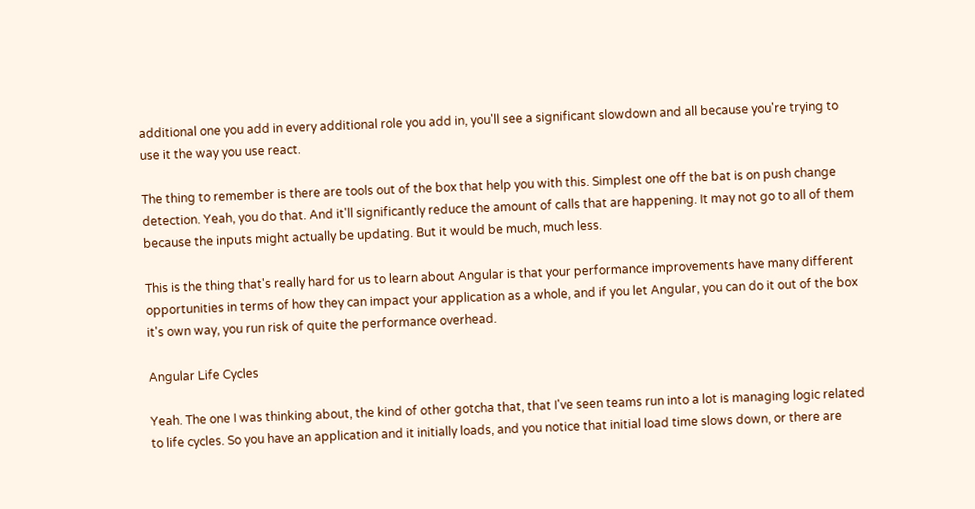additional one you add in every additional role you add in, you'll see a significant slowdown and all because you're trying to use it the way you use react.

The thing to remember is there are tools out of the box that help you with this. Simplest one off the bat is on push change detection. Yeah, you do that. And it'll significantly reduce the amount of calls that are happening. It may not go to all of them because the inputs might actually be updating. But it would be much, much less.

This is the thing that's really hard for us to learn about Angular is that your performance improvements have many different opportunities in terms of how they can impact your application as a whole, and if you let Angular, you can do it out of the box it's own way, you run risk of quite the performance overhead.

Angular Life Cycles

Yeah. The one I was thinking about, the kind of other gotcha that, that I've seen teams run into a lot is managing logic related to life cycles. So you have an application and it initially loads, and you notice that initial load time slows down, or there are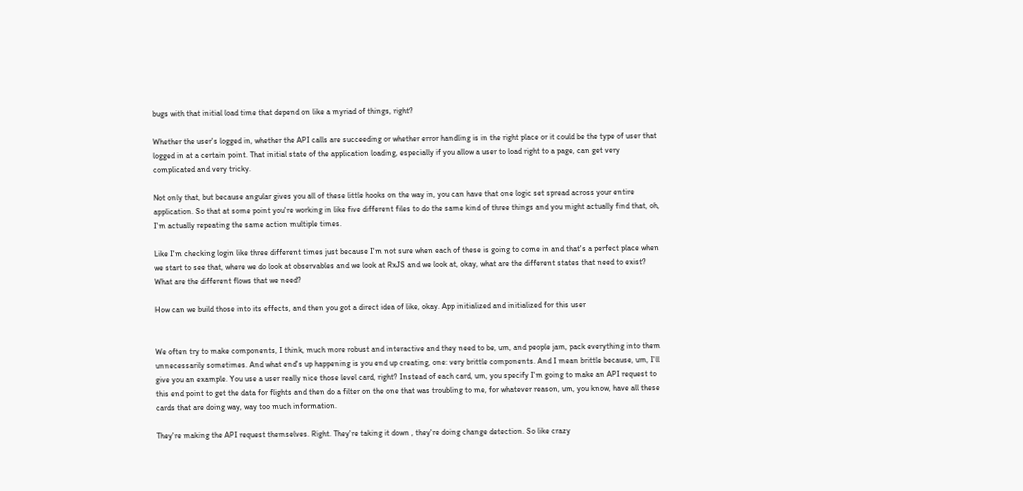bugs with that initial load time that depend on like a myriad of things, right?

Whether the user's logged in, whether the API calls are succeeding or whether error handling is in the right place or it could be the type of user that logged in at a certain point. That initial state of the application loading, especially if you allow a user to load right to a page, can get very complicated and very tricky.

Not only that, but because angular gives you all of these little hooks on the way in, you can have that one logic set spread across your entire application. So that at some point you're working in like five different files to do the same kind of three things and you might actually find that, oh, I'm actually repeating the same action multiple times.

Like I'm checking login like three different times just because I'm not sure when each of these is going to come in and that's a perfect place when we start to see that, where we do look at observables and we look at RxJS and we look at, okay, what are the different states that need to exist? What are the different flows that we need?

How can we build those into its effects, and then you got a direct idea of like, okay. App initialized and initialized for this user


We often try to make components, I think, much more robust and interactive and they need to be, um, and people jam, pack everything into them unnecessarily sometimes. And what end's up happening is you end up creating, one: very brittle components. And I mean brittle because, um, I'll give you an example. You use a user really nice those level card, right? Instead of each card, um, you specify I'm going to make an API request to this end point to get the data for flights and then do a filter on the one that was troubling to me, for whatever reason, um, you know, have all these cards that are doing way, way too much information.

They're making the API request themselves. Right. They're taking it down , they're doing change detection. So like crazy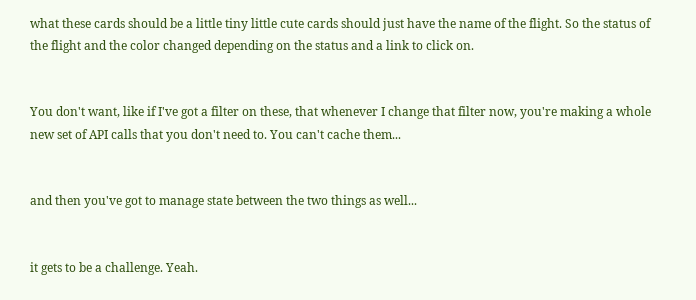what these cards should be a little tiny little cute cards should just have the name of the flight. So the status of the flight and the color changed depending on the status and a link to click on.


You don't want, like if I've got a filter on these, that whenever I change that filter now, you're making a whole new set of API calls that you don't need to. You can't cache them...


and then you've got to manage state between the two things as well...


it gets to be a challenge. Yeah.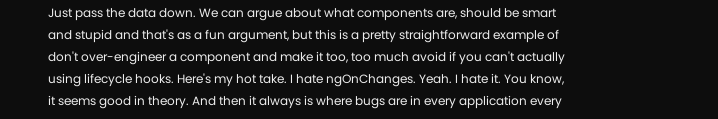Just pass the data down. We can argue about what components are, should be smart and stupid and that's as a fun argument, but this is a pretty straightforward example of don't over-engineer a component and make it too, too much avoid if you can't actually using lifecycle hooks. Here's my hot take. I hate ngOnChanges. Yeah. I hate it. You know, it seems good in theory. And then it always is where bugs are in every application every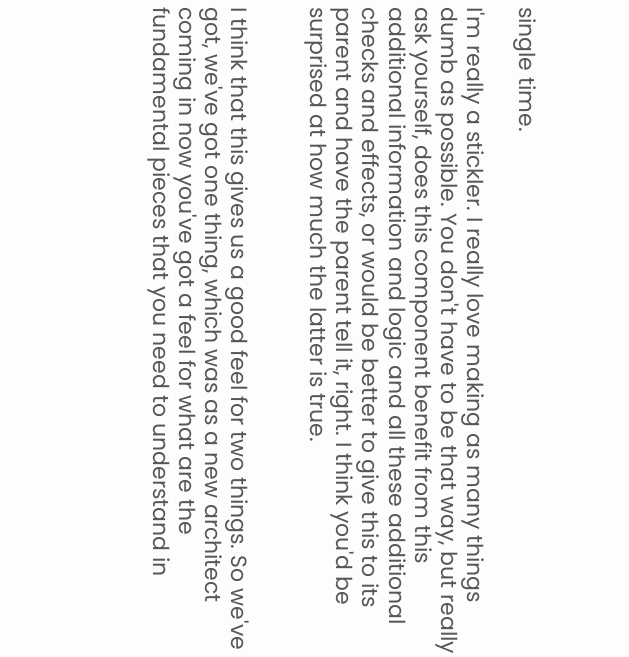single time.

I'm really a stickler. I really love making as many things dumb as possible. You don't have to be that way, but really ask yourself, does this component benefit from this additional information and logic and all these additional checks and effects, or would be better to give this to its parent and have the parent tell it, right. I think you'd be surprised at how much the latter is true.


I think that this gives us a good feel for two things. So we've got, we've got one thing, which was as a new architect coming in now you've got a feel for what are the fundamental pieces that you need to understand in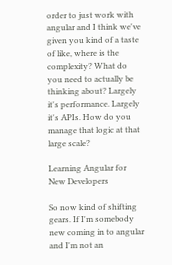order to just work with angular and I think we've given you kind of a taste of like, where is the complexity? What do you need to actually be thinking about? Largely it's performance. Largely it's APIs. How do you manage that logic at that large scale?

Learning Angular for New Developers

So now kind of shifting gears. If I'm somebody new coming in to angular and I'm not an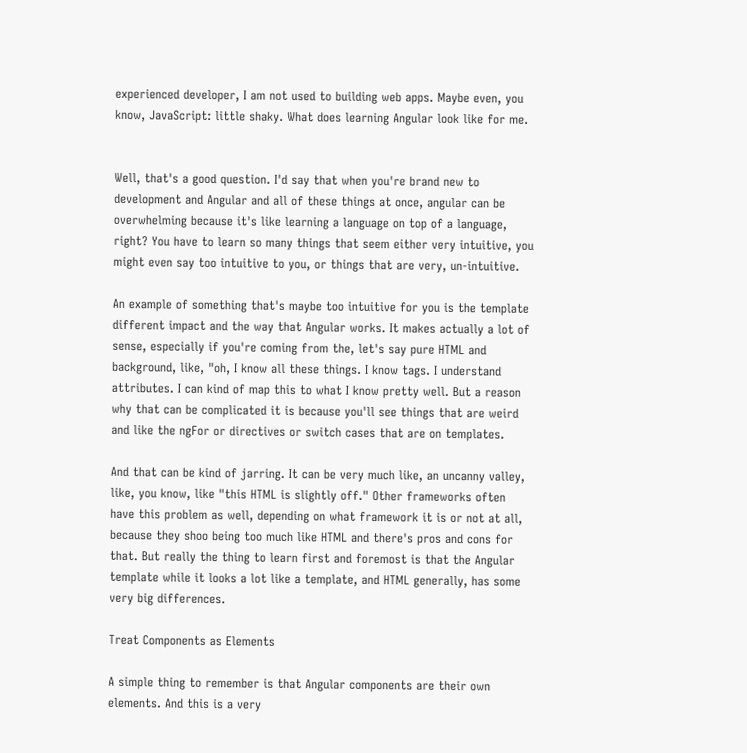experienced developer, I am not used to building web apps. Maybe even, you know, JavaScript: little shaky. What does learning Angular look like for me.


Well, that's a good question. I'd say that when you're brand new to development and Angular and all of these things at once, angular can be overwhelming because it's like learning a language on top of a language, right? You have to learn so many things that seem either very intuitive, you might even say too intuitive to you, or things that are very, un-intuitive.

An example of something that's maybe too intuitive for you is the template different impact and the way that Angular works. It makes actually a lot of sense, especially if you're coming from the, let's say pure HTML and background, like, "oh, I know all these things. I know tags. I understand attributes. I can kind of map this to what I know pretty well. But a reason why that can be complicated it is because you'll see things that are weird and like the ngFor or directives or switch cases that are on templates.

And that can be kind of jarring. It can be very much like, an uncanny valley, like, you know, like "this HTML is slightly off." Other frameworks often have this problem as well, depending on what framework it is or not at all, because they shoo being too much like HTML and there's pros and cons for that. But really the thing to learn first and foremost is that the Angular template while it looks a lot like a template, and HTML generally, has some very big differences.

Treat Components as Elements

A simple thing to remember is that Angular components are their own elements. And this is a very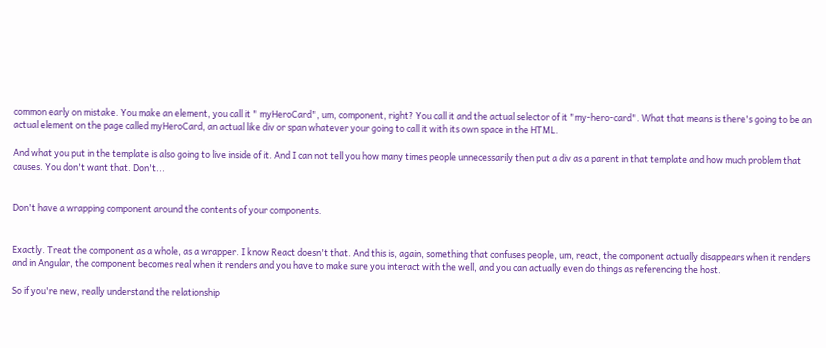common early on mistake. You make an element, you call it " myHeroCard", um, component, right? You call it and the actual selector of it "my-hero-card". What that means is there's going to be an actual element on the page called myHeroCard, an actual like div or span whatever your going to call it with its own space in the HTML.

And what you put in the template is also going to live inside of it. And I can not tell you how many times people unnecessarily then put a div as a parent in that template and how much problem that causes. You don't want that. Don't...


Don't have a wrapping component around the contents of your components.


Exactly. Treat the component as a whole, as a wrapper. I know React doesn't that. And this is, again, something that confuses people, um, react, the component actually disappears when it renders and in Angular, the component becomes real when it renders and you have to make sure you interact with the well, and you can actually even do things as referencing the host.

So if you're new, really understand the relationship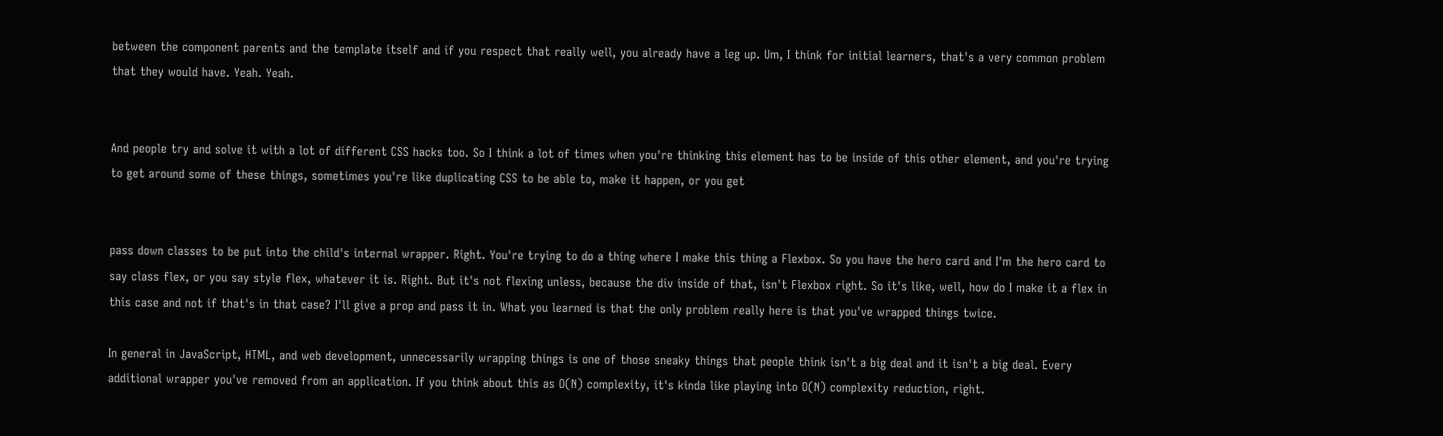between the component parents and the template itself and if you respect that really well, you already have a leg up. Um, I think for initial learners, that's a very common problem that they would have. Yeah. Yeah.


And people try and solve it with a lot of different CSS hacks too. So I think a lot of times when you're thinking this element has to be inside of this other element, and you're trying to get around some of these things, sometimes you're like duplicating CSS to be able to, make it happen, or you get


pass down classes to be put into the child's internal wrapper. Right. You're trying to do a thing where I make this thing a Flexbox. So you have the hero card and I'm the hero card to say class flex, or you say style flex, whatever it is. Right. But it's not flexing unless, because the div inside of that, isn't Flexbox right. So it's like, well, how do I make it a flex in this case and not if that's in that case? I'll give a prop and pass it in. What you learned is that the only problem really here is that you've wrapped things twice.

In general in JavaScript, HTML, and web development, unnecessarily wrapping things is one of those sneaky things that people think isn't a big deal and it isn't a big deal. Every additional wrapper you've removed from an application. If you think about this as O(N) complexity, it's kinda like playing into O(N) complexity reduction, right.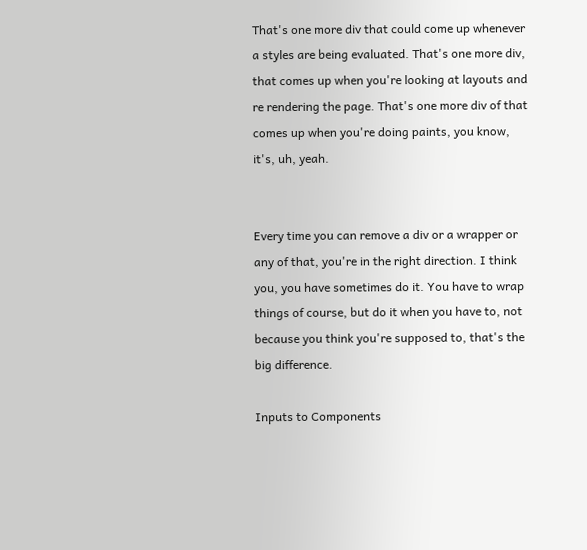That's one more div that could come up whenever a styles are being evaluated. That's one more div, that comes up when you're looking at layouts and re rendering the page. That's one more div of that comes up when you're doing paints, you know, it's, uh, yeah.


Every time you can remove a div or a wrapper or any of that, you're in the right direction. I think you, you have sometimes do it. You have to wrap things of course, but do it when you have to, not because you think you're supposed to, that's the big difference.

Inputs to Components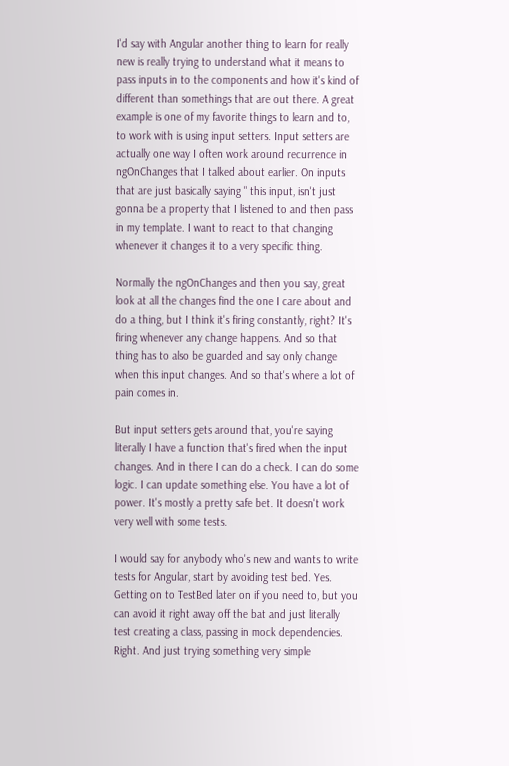I'd say with Angular another thing to learn for really new is really trying to understand what it means to pass inputs in to the components and how it's kind of different than somethings that are out there. A great example is one of my favorite things to learn and to, to work with is using input setters. Input setters are actually one way I often work around recurrence in ngOnChanges that I talked about earlier. On inputs that are just basically saying " this input, isn't just gonna be a property that I listened to and then pass in my template. I want to react to that changing whenever it changes it to a very specific thing.

Normally the ngOnChanges and then you say, great look at all the changes find the one I care about and do a thing, but I think it's firing constantly, right? It's firing whenever any change happens. And so that thing has to also be guarded and say only change when this input changes. And so that's where a lot of pain comes in.

But input setters gets around that, you're saying literally I have a function that's fired when the input changes. And in there I can do a check. I can do some logic. I can update something else. You have a lot of power. It's mostly a pretty safe bet. It doesn't work very well with some tests.

I would say for anybody who's new and wants to write tests for Angular, start by avoiding test bed. Yes. Getting on to TestBed later on if you need to, but you can avoid it right away off the bat and just literally test creating a class, passing in mock dependencies. Right. And just trying something very simple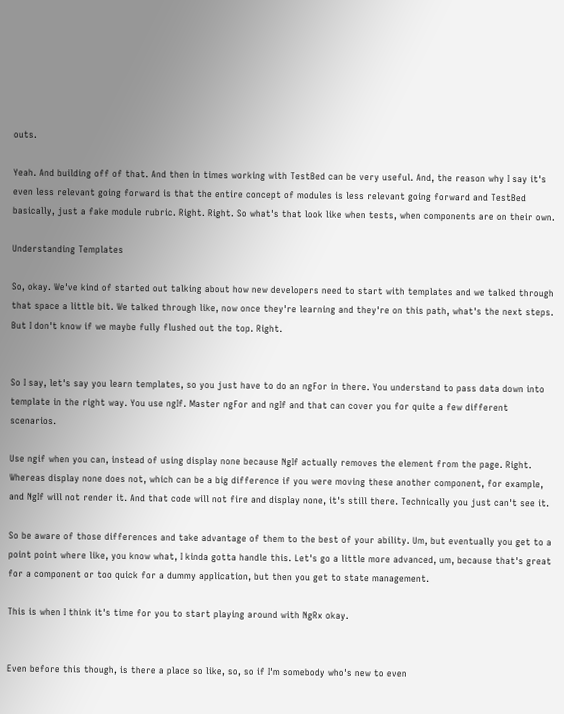outs.

Yeah. And building off of that. And then in times working with TestBed can be very useful. And, the reason why I say it's even less relevant going forward is that the entire concept of modules is less relevant going forward and TestBed basically, just a fake module rubric. Right. Right. So what's that look like when tests, when components are on their own.

Understanding Templates

So, okay. We've kind of started out talking about how new developers need to start with templates and we talked through that space a little bit. We talked through like, now once they're learning and they're on this path, what's the next steps. But I don't know if we maybe fully flushed out the top. Right.


So I say, let's say you learn templates, so you just have to do an ngFor in there. You understand to pass data down into template in the right way. You use ngIf. Master ngFor and ngIf and that can cover you for quite a few different scenarios.

Use ngif when you can, instead of using display none because NgIf actually removes the element from the page. Right. Whereas display none does not, which can be a big difference if you were moving these another component, for example, and NgIf will not render it. And that code will not fire and display none, it's still there. Technically you just can't see it.

So be aware of those differences and take advantage of them to the best of your ability. Um, but eventually you get to a point point where like, you know what, I kinda gotta handle this. Let's go a little more advanced, um, because that's great for a component or too quick for a dummy application, but then you get to state management.

This is when I think it's time for you to start playing around with NgRx okay.


Even before this though, is there a place so like, so, so if I'm somebody who's new to even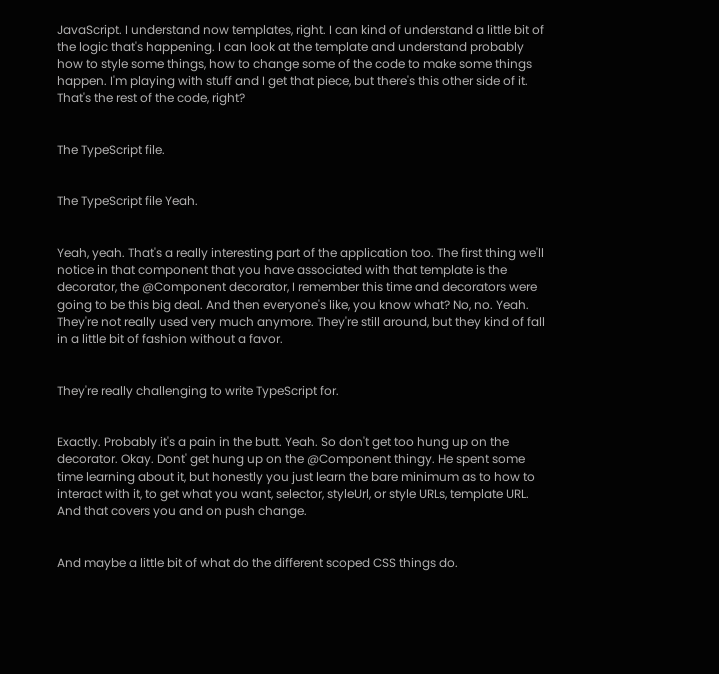JavaScript. I understand now templates, right. I can kind of understand a little bit of the logic that's happening. I can look at the template and understand probably how to style some things, how to change some of the code to make some things happen. I'm playing with stuff and I get that piece, but there's this other side of it. That's the rest of the code, right?


The TypeScript file.


The TypeScript file Yeah.


Yeah, yeah. That's a really interesting part of the application too. The first thing we'll notice in that component that you have associated with that template is the decorator, the @Component decorator, I remember this time and decorators were going to be this big deal. And then everyone's like, you know what? No, no. Yeah. They're not really used very much anymore. They're still around, but they kind of fall in a little bit of fashion without a favor.


They're really challenging to write TypeScript for.


Exactly. Probably it's a pain in the butt. Yeah. So don't get too hung up on the decorator. Okay. Dont' get hung up on the @Component thingy. He spent some time learning about it, but honestly you just learn the bare minimum as to how to interact with it, to get what you want, selector, styleUrl, or style URLs, template URL. And that covers you and on push change.


And maybe a little bit of what do the different scoped CSS things do.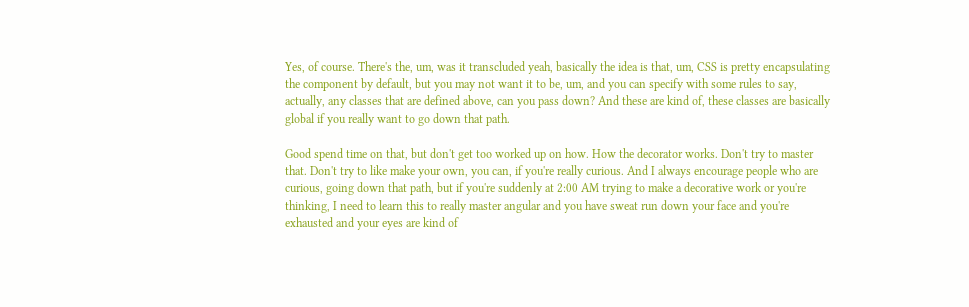Yes, of course. There's the, um, was it transcluded yeah, basically the idea is that, um, CSS is pretty encapsulating the component by default, but you may not want it to be, um, and you can specify with some rules to say, actually, any classes that are defined above, can you pass down? And these are kind of, these classes are basically global if you really want to go down that path.

Good spend time on that, but don't get too worked up on how. How the decorator works. Don't try to master that. Don't try to like make your own, you can, if you're really curious. And I always encourage people who are curious, going down that path, but if you're suddenly at 2:00 AM trying to make a decorative work or you're thinking, I need to learn this to really master angular and you have sweat run down your face and you're exhausted and your eyes are kind of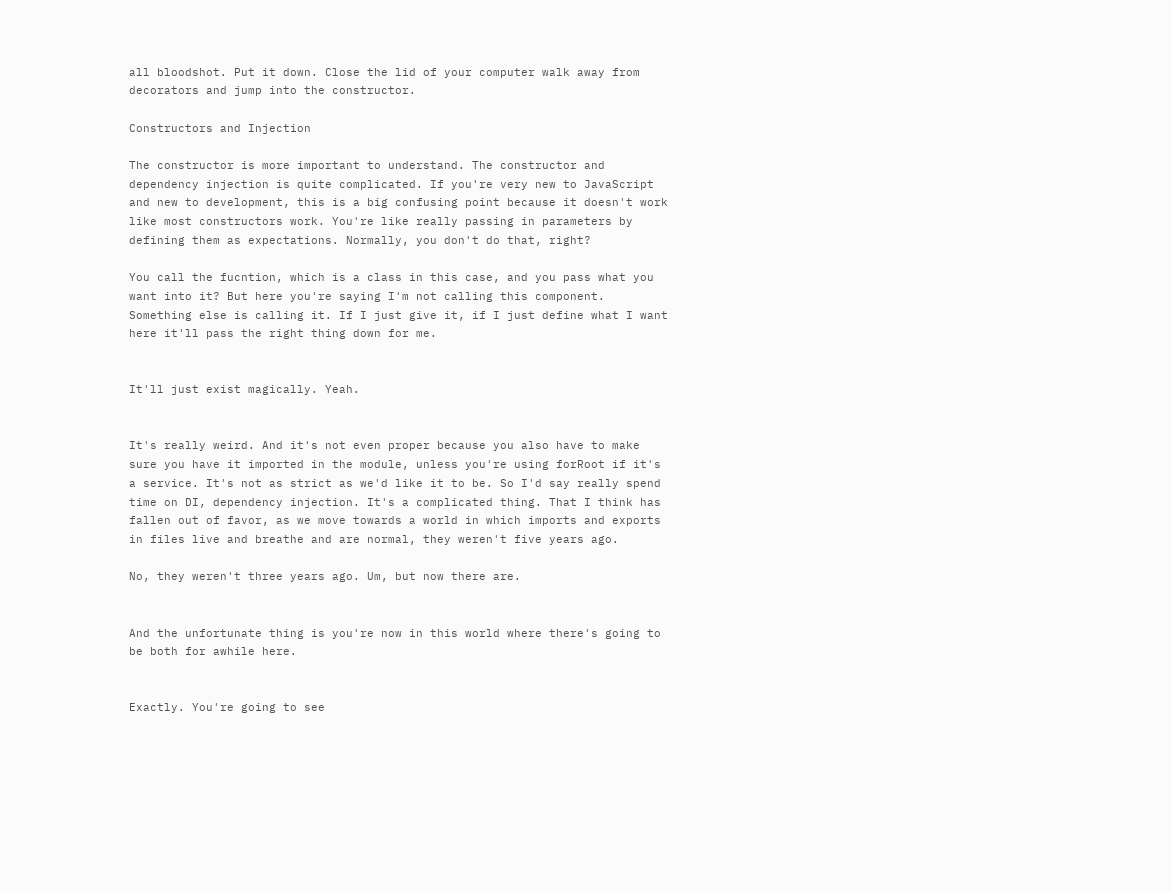all bloodshot. Put it down. Close the lid of your computer walk away from decorators and jump into the constructor.

Constructors and Injection

The constructor is more important to understand. The constructor and dependency injection is quite complicated. If you're very new to JavaScript and new to development, this is a big confusing point because it doesn't work like most constructors work. You're like really passing in parameters by defining them as expectations. Normally, you don't do that, right?

You call the fucntion, which is a class in this case, and you pass what you want into it? But here you're saying I'm not calling this component. Something else is calling it. If I just give it, if I just define what I want here it'll pass the right thing down for me.


It'll just exist magically. Yeah.


It's really weird. And it's not even proper because you also have to make sure you have it imported in the module, unless you're using forRoot if it's a service. It's not as strict as we'd like it to be. So I'd say really spend time on DI, dependency injection. It's a complicated thing. That I think has fallen out of favor, as we move towards a world in which imports and exports in files live and breathe and are normal, they weren't five years ago.

No, they weren't three years ago. Um, but now there are.


And the unfortunate thing is you're now in this world where there's going to be both for awhile here.


Exactly. You're going to see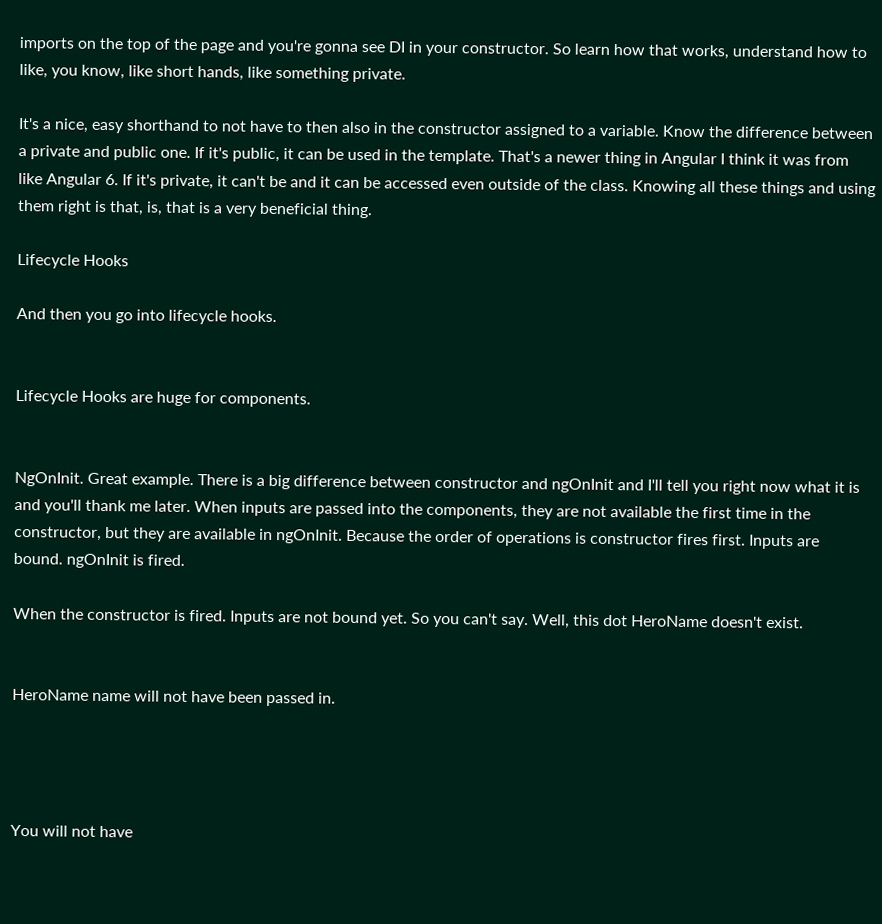imports on the top of the page and you're gonna see DI in your constructor. So learn how that works, understand how to like, you know, like short hands, like something private.

It's a nice, easy shorthand to not have to then also in the constructor assigned to a variable. Know the difference between a private and public one. If it's public, it can be used in the template. That's a newer thing in Angular I think it was from like Angular 6. If it's private, it can't be and it can be accessed even outside of the class. Knowing all these things and using them right is that, is, that is a very beneficial thing.

Lifecycle Hooks

And then you go into lifecycle hooks.


Lifecycle Hooks are huge for components.


NgOnInit. Great example. There is a big difference between constructor and ngOnInit and I'll tell you right now what it is and you'll thank me later. When inputs are passed into the components, they are not available the first time in the constructor, but they are available in ngOnInit. Because the order of operations is constructor fires first. Inputs are bound. ngOnInit is fired.

When the constructor is fired. Inputs are not bound yet. So you can't say. Well, this dot HeroName doesn't exist.


HeroName name will not have been passed in.




You will not have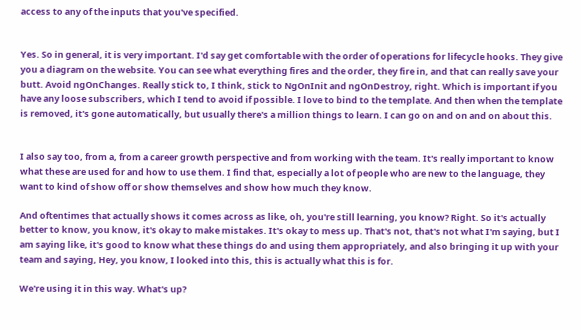access to any of the inputs that you've specified.


Yes. So in general, it is very important. I'd say get comfortable with the order of operations for lifecycle hooks. They give you a diagram on the website. You can see what everything fires and the order, they fire in, and that can really save your butt. Avoid ngOnChanges. Really stick to, I think, stick to NgOnInit and ngOnDestroy, right. Which is important if you have any loose subscribers, which I tend to avoid if possible. I love to bind to the template. And then when the template is removed, it's gone automatically, but usually there's a million things to learn. I can go on and on and on about this.


I also say too, from a, from a career growth perspective and from working with the team. It's really important to know what these are used for and how to use them. I find that, especially a lot of people who are new to the language, they want to kind of show off or show themselves and show how much they know.

And oftentimes that actually shows it comes across as like, oh, you're still learning, you know? Right. So it's actually better to know, you know, it's okay to make mistakes. It's okay to mess up. That's not, that's not what I'm saying, but I am saying like, it's good to know what these things do and using them appropriately, and also bringing it up with your team and saying, Hey, you know, I looked into this, this is actually what this is for.

We're using it in this way. What's up?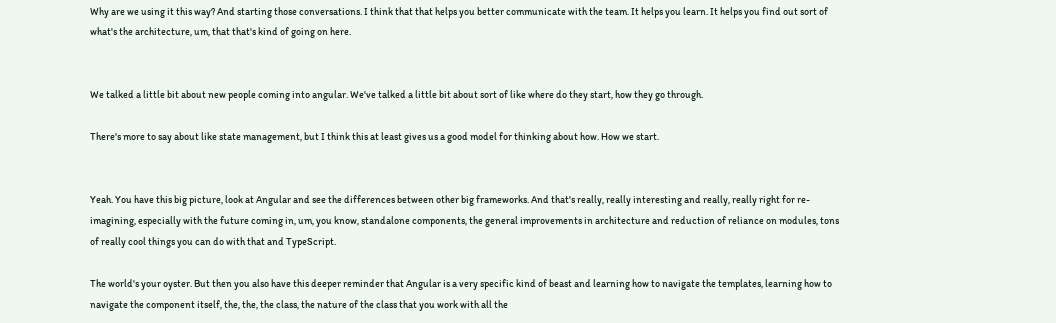Why are we using it this way? And starting those conversations. I think that that helps you better communicate with the team. It helps you learn. It helps you find out sort of what's the architecture, um, that that's kind of going on here.


We talked a little bit about new people coming into angular. We've talked a little bit about sort of like where do they start, how they go through.

There's more to say about like state management, but I think this at least gives us a good model for thinking about how. How we start.


Yeah. You have this big picture, look at Angular and see the differences between other big frameworks. And that's really, really interesting and really, really right for re-imagining, especially with the future coming in, um, you know, standalone components, the general improvements in architecture and reduction of reliance on modules, tons of really cool things you can do with that and TypeScript.

The world's your oyster. But then you also have this deeper reminder that Angular is a very specific kind of beast and learning how to navigate the templates, learning how to navigate the component itself, the, the, the class, the nature of the class that you work with all the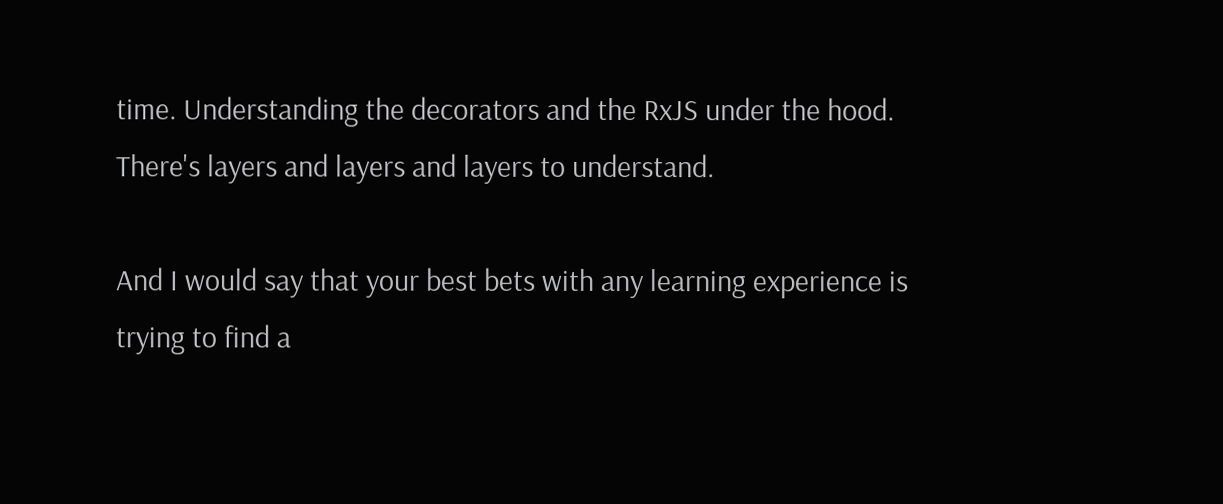time. Understanding the decorators and the RxJS under the hood. There's layers and layers and layers to understand.

And I would say that your best bets with any learning experience is trying to find a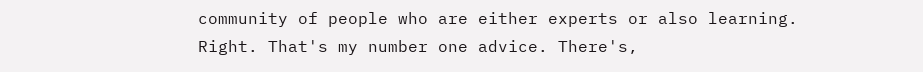community of people who are either experts or also learning. Right. That's my number one advice. There's,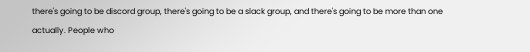there's going to be discord group, there's going to be a slack group, and there's going to be more than one actually. People who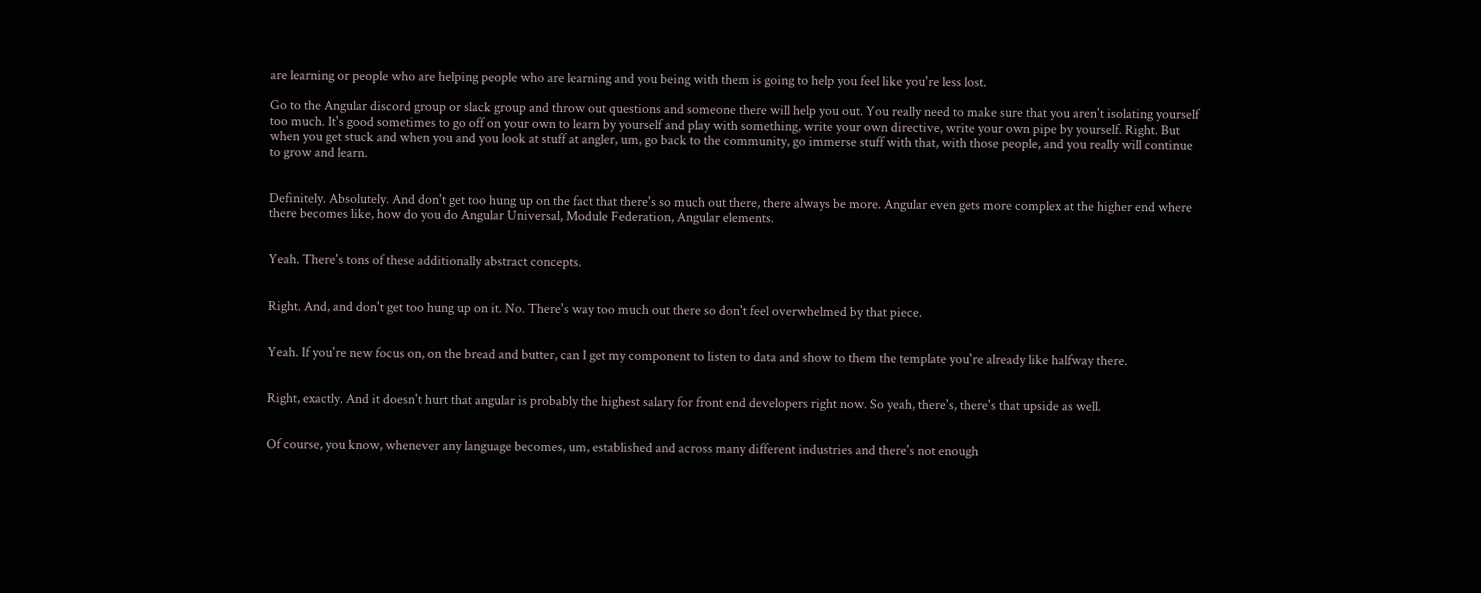are learning or people who are helping people who are learning and you being with them is going to help you feel like you're less lost.

Go to the Angular discord group or slack group and throw out questions and someone there will help you out. You really need to make sure that you aren't isolating yourself too much. It's good sometimes to go off on your own to learn by yourself and play with something, write your own directive, write your own pipe by yourself. Right. But when you get stuck and when you and you look at stuff at angler, um, go back to the community, go immerse stuff with that, with those people, and you really will continue to grow and learn.


Definitely. Absolutely. And don't get too hung up on the fact that there's so much out there, there always be more. Angular even gets more complex at the higher end where there becomes like, how do you do Angular Universal, Module Federation, Angular elements.


Yeah. There's tons of these additionally abstract concepts.


Right. And, and don't get too hung up on it. No. There's way too much out there so don't feel overwhelmed by that piece.


Yeah. If you're new focus on, on the bread and butter, can I get my component to listen to data and show to them the template you're already like halfway there.


Right, exactly. And it doesn't hurt that angular is probably the highest salary for front end developers right now. So yeah, there's, there's that upside as well.


Of course, you know, whenever any language becomes, um, established and across many different industries and there's not enough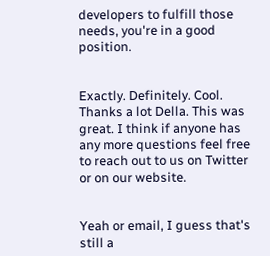developers to fulfill those needs, you're in a good position.


Exactly. Definitely. Cool. Thanks a lot Della. This was great. I think if anyone has any more questions feel free to reach out to us on Twitter or on our website.


Yeah or email, I guess that's still a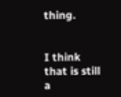thing.


I think that is still a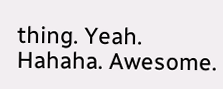thing. Yeah. Hahaha. Awesome.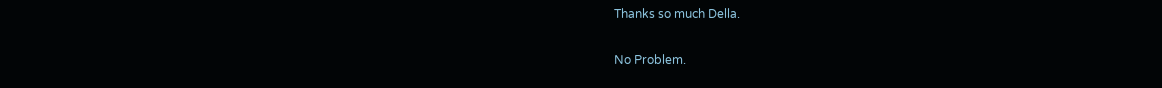Thanks so much Della.


No Problem.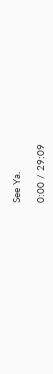See Ya.

0:00 / 29:09